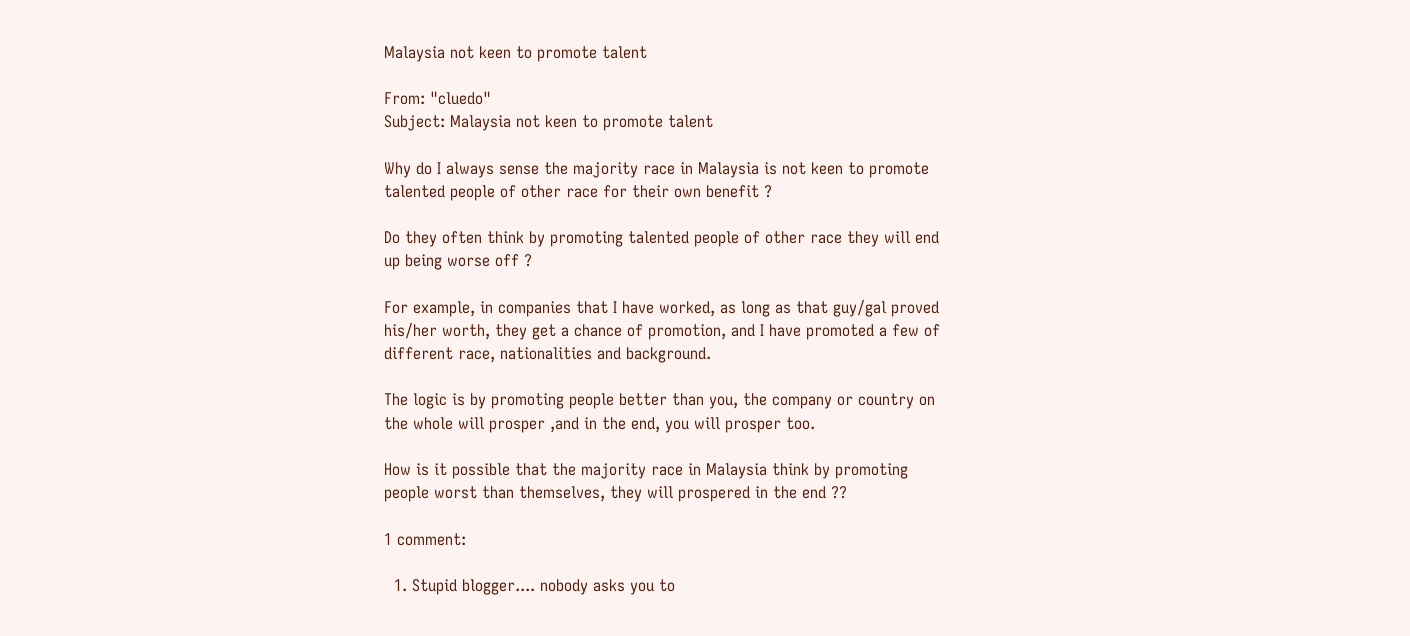Malaysia not keen to promote talent

From: "cluedo"
Subject: Malaysia not keen to promote talent

Why do I always sense the majority race in Malaysia is not keen to promote
talented people of other race for their own benefit ?

Do they often think by promoting talented people of other race they will end
up being worse off ?

For example, in companies that I have worked, as long as that guy/gal proved
his/her worth, they get a chance of promotion, and I have promoted a few of
different race, nationalities and background.

The logic is by promoting people better than you, the company or country on
the whole will prosper ,and in the end, you will prosper too.

How is it possible that the majority race in Malaysia think by promoting
people worst than themselves, they will prospered in the end ??

1 comment:

  1. Stupid blogger.... nobody asks you to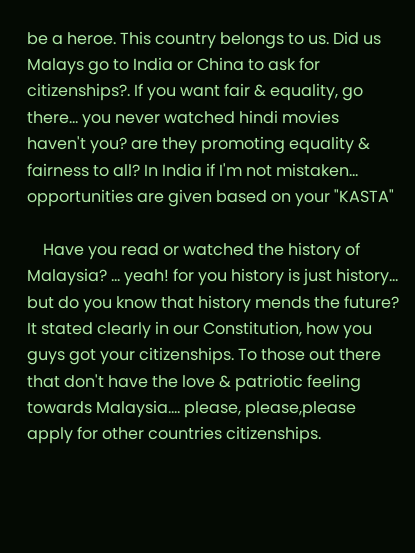be a heroe. This country belongs to us. Did us Malays go to India or China to ask for citizenships?. If you want fair & equality, go there... you never watched hindi movies haven't you? are they promoting equality & fairness to all? In India if I'm not mistaken... opportunities are given based on your "KASTA"

    Have you read or watched the history of Malaysia? ... yeah! for you history is just history... but do you know that history mends the future? It stated clearly in our Constitution, how you guys got your citizenships. To those out there that don't have the love & patriotic feeling towards Malaysia.... please, please,please apply for other countries citizenships.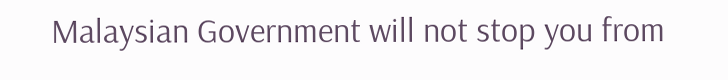Malaysian Government will not stop you from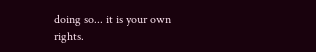doing so... it is your own rights.